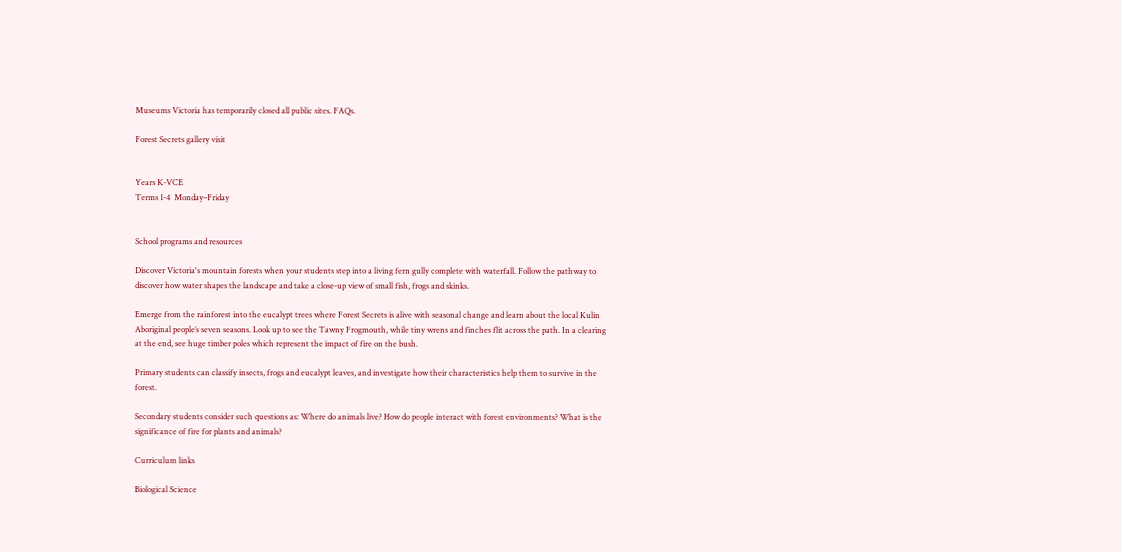Museums Victoria has temporarily closed all public sites. FAQs.

Forest Secrets gallery visit


Years K-VCE
Terms 1-4  Monday–Friday


School programs and resources

Discover Victoria's mountain forests when your students step into a living fern gully complete with waterfall. Follow the pathway to discover how water shapes the landscape and take a close-up view of small fish, frogs and skinks.

Emerge from the rainforest into the eucalypt trees where Forest Secrets is alive with seasonal change and learn about the local Kulin Aboriginal people’s seven seasons. Look up to see the Tawny Frogmouth, while tiny wrens and finches flit across the path. In a clearing at the end, see huge timber poles which represent the impact of fire on the bush.

Primary students can classify insects, frogs and eucalypt leaves, and investigate how their characteristics help them to survive in the forest.

Secondary students consider such questions as: Where do animals live? How do people interact with forest environments? What is the significance of fire for plants and animals?

Curriculum links

Biological Science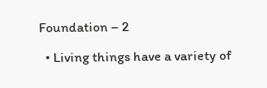Foundation – 2

  • Living things have a variety of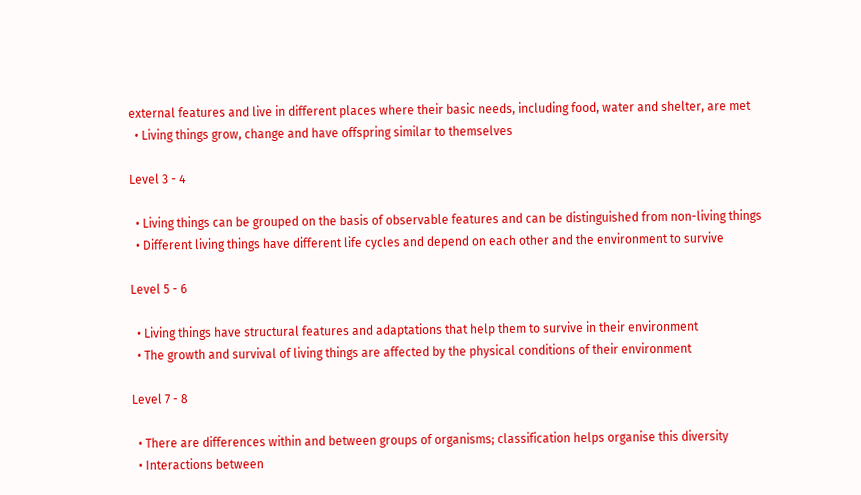external features and live in different places where their basic needs, including food, water and shelter, are met
  • Living things grow, change and have offspring similar to themselves

Level 3 - 4

  • Living things can be grouped on the basis of observable features and can be distinguished from non-living things
  • Different living things have different life cycles and depend on each other and the environment to survive

Level 5 - 6

  • Living things have structural features and adaptations that help them to survive in their environment
  • The growth and survival of living things are affected by the physical conditions of their environment

Level 7 - 8

  • There are differences within and between groups of organisms; classification helps organise this diversity
  • Interactions between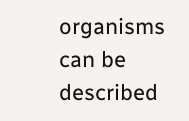organisms can be described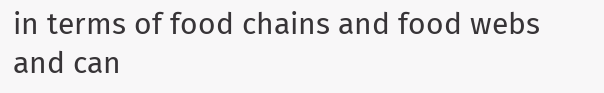in terms of food chains and food webs and can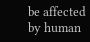be affected by human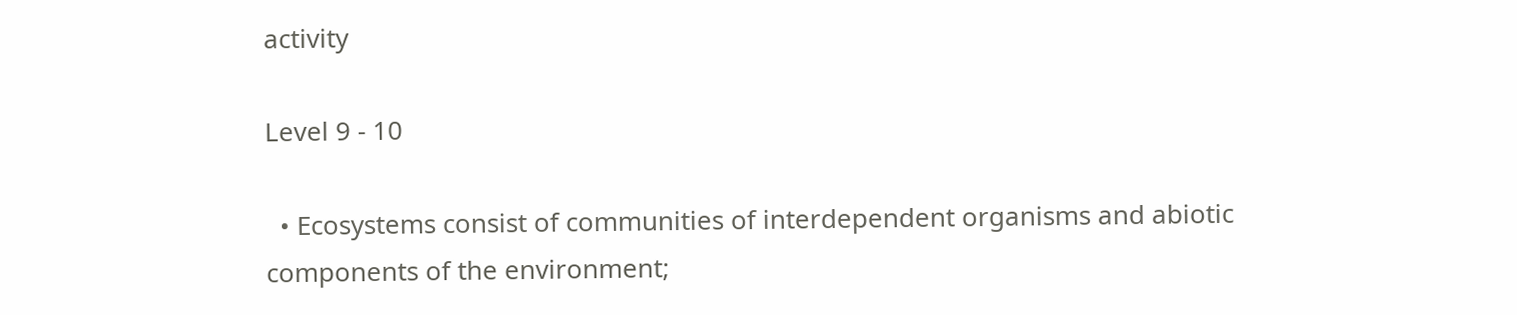activity

Level 9 - 10

  • Ecosystems consist of communities of interdependent organisms and abiotic components of the environment;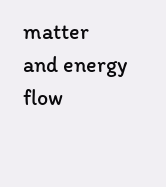matter and energy flow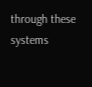through these systems